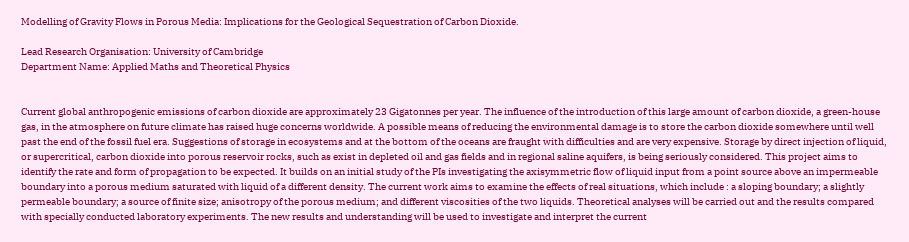Modelling of Gravity Flows in Porous Media: Implications for the Geological Sequestration of Carbon Dioxide.

Lead Research Organisation: University of Cambridge
Department Name: Applied Maths and Theoretical Physics


Current global anthropogenic emissions of carbon dioxide are approximately 23 Gigatonnes per year. The influence of the introduction of this large amount of carbon dioxide, a green-house gas, in the atmosphere on future climate has raised huge concerns worldwide. A possible means of reducing the environmental damage is to store the carbon dioxide somewhere until well past the end of the fossil fuel era. Suggestions of storage in ecosystems and at the bottom of the oceans are fraught with difficulties and are very expensive. Storage by direct injection of liquid, or supercritical, carbon dioxide into porous reservoir rocks, such as exist in depleted oil and gas fields and in regional saline aquifers, is being seriously considered. This project aims to identify the rate and form of propagation to be expected. It builds on an initial study of the PIs investigating the axisymmetric flow of liquid input from a point source above an impermeable boundary into a porous medium saturated with liquid of a different density. The current work aims to examine the effects of real situations, which include : a sloping boundary; a slightly permeable boundary; a source of finite size; anisotropy of the porous medium; and different viscosities of the two liquids. Theoretical analyses will be carried out and the results compared with specially conducted laboratory experiments. The new results and understanding will be used to investigate and interpret the current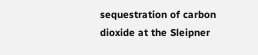sequestration of carbon dioxide at the Sleipner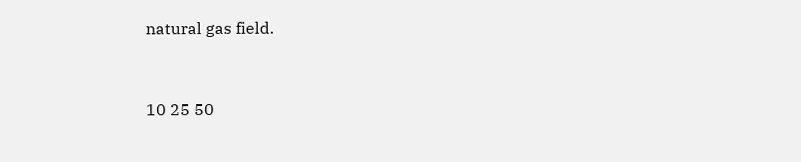natural gas field.


10 25 50